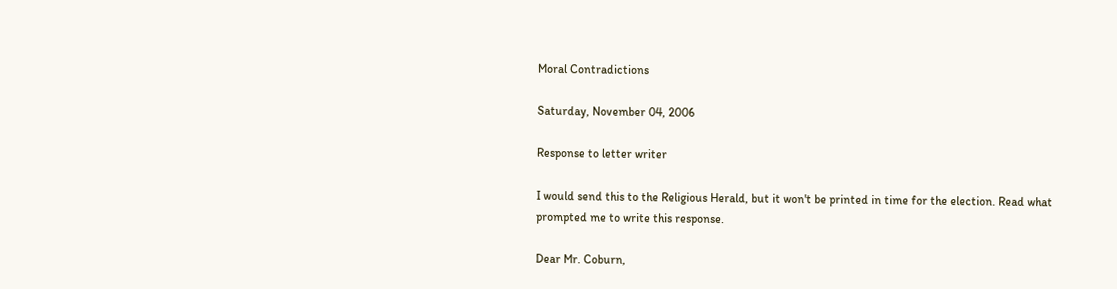Moral Contradictions

Saturday, November 04, 2006

Response to letter writer

I would send this to the Religious Herald, but it won't be printed in time for the election. Read what prompted me to write this response.

Dear Mr. Coburn,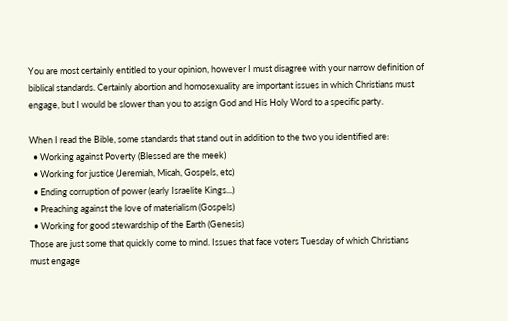You are most certainly entitled to your opinion, however I must disagree with your narrow definition of biblical standards. Certainly abortion and homosexuality are important issues in which Christians must engage, but I would be slower than you to assign God and His Holy Word to a specific party.

When I read the Bible, some standards that stand out in addition to the two you identified are:
  • Working against Poverty (Blessed are the meek)
  • Working for justice (Jeremiah, Micah, Gospels, etc)
  • Ending corruption of power (early Israelite Kings...)
  • Preaching against the love of materialism (Gospels)
  • Working for good stewardship of the Earth (Genesis)
Those are just some that quickly come to mind. Issues that face voters Tuesday of which Christians must engage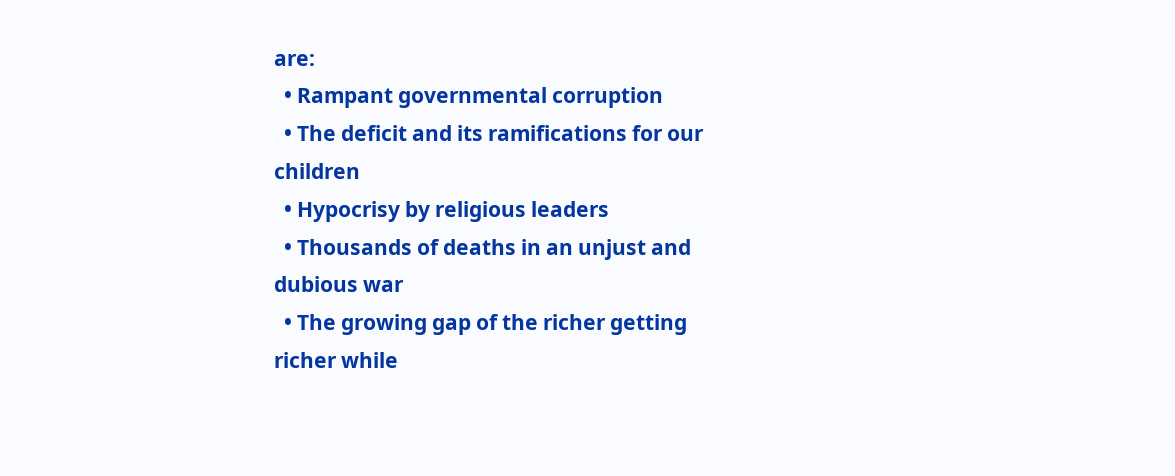are:
  • Rampant governmental corruption
  • The deficit and its ramifications for our children
  • Hypocrisy by religious leaders
  • Thousands of deaths in an unjust and dubious war
  • The growing gap of the richer getting richer while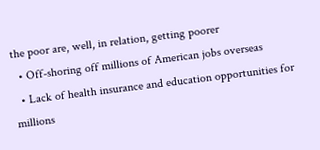the poor are, well, in relation, getting poorer
  • Off-shoring off millions of American jobs overseas
  • Lack of health insurance and education opportunities for millions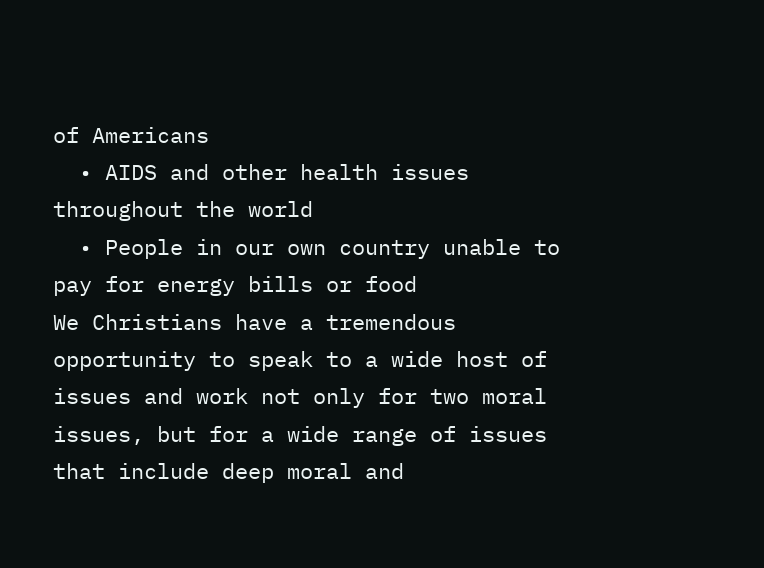of Americans
  • AIDS and other health issues throughout the world
  • People in our own country unable to pay for energy bills or food
We Christians have a tremendous opportunity to speak to a wide host of issues and work not only for two moral issues, but for a wide range of issues that include deep moral and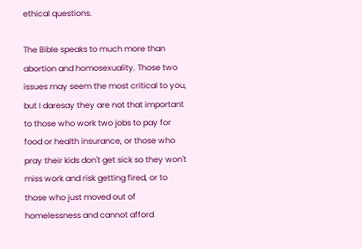ethical questions.

The Bible speaks to much more than abortion and homosexuality. Those two issues may seem the most critical to you, but I daresay they are not that important to those who work two jobs to pay for food or health insurance, or those who pray their kids don't get sick so they won't miss work and risk getting fired, or to those who just moved out of homelessness and cannot afford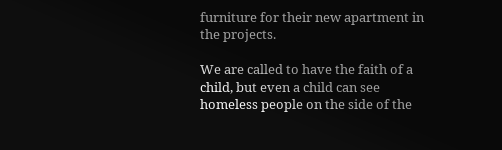furniture for their new apartment in the projects.

We are called to have the faith of a child, but even a child can see homeless people on the side of the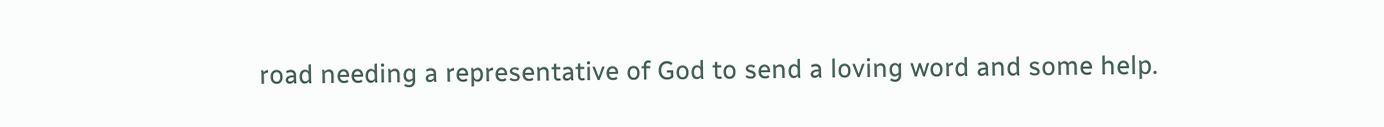road needing a representative of God to send a loving word and some help.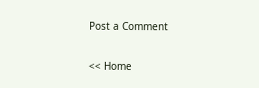Post a Comment

<< Home